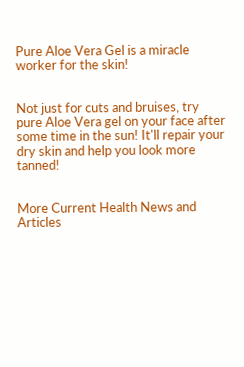Pure Aloe Vera Gel is a miracle worker for the skin!


Not just for cuts and bruises, try pure Aloe Vera gel on your face after some time in the sun! It'll repair your dry skin and help you look more tanned!


More Current Health News and Articles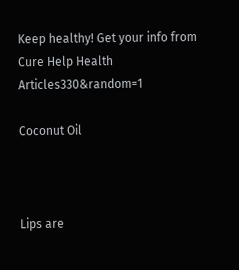Keep healthy! Get your info from Cure Help Health Articles330&random=1

Coconut Oil



Lips are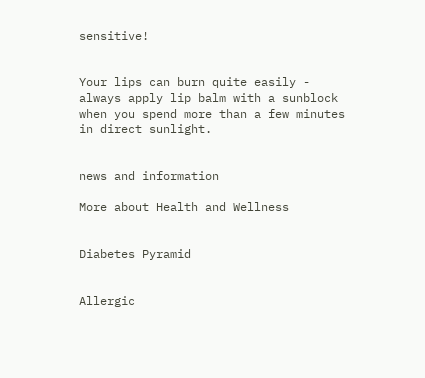sensitive!


Your lips can burn quite easily - always apply lip balm with a sunblock when you spend more than a few minutes in direct sunlight.


news and information

More about Health and Wellness


Diabetes Pyramid


Allergic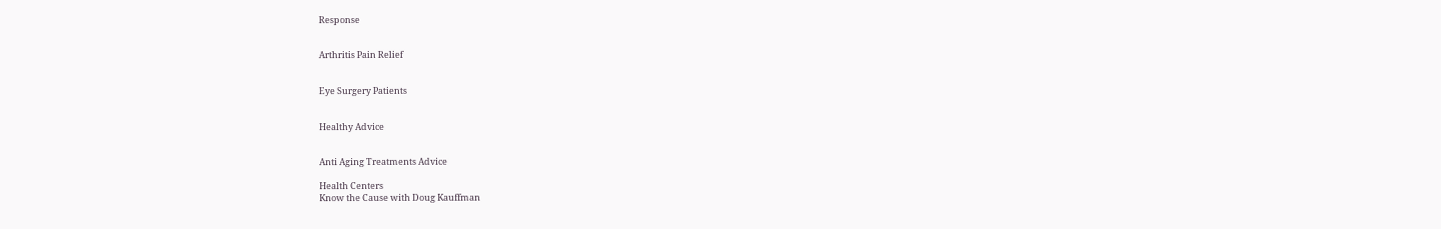Response


Arthritis Pain Relief


Eye Surgery Patients


Healthy Advice


Anti Aging Treatments Advice

Health Centers
Know the Cause with Doug Kauffman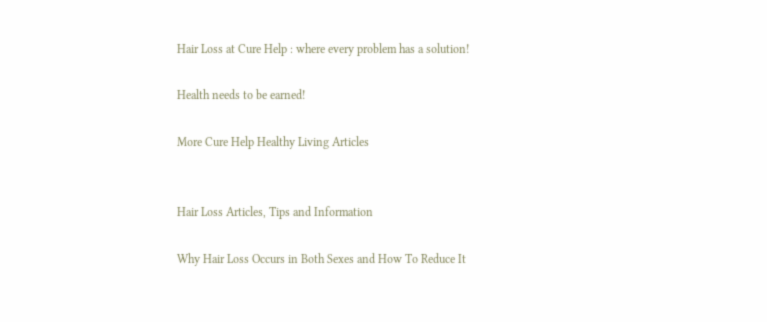Hair Loss at Cure Help : where every problem has a solution!

Health needs to be earned!

More Cure Help Healthy Living Articles


Hair Loss Articles, Tips and Information

Why Hair Loss Occurs in Both Sexes and How To Reduce It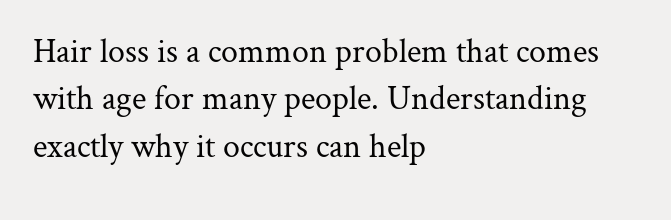Hair loss is a common problem that comes with age for many people. Understanding exactly why it occurs can help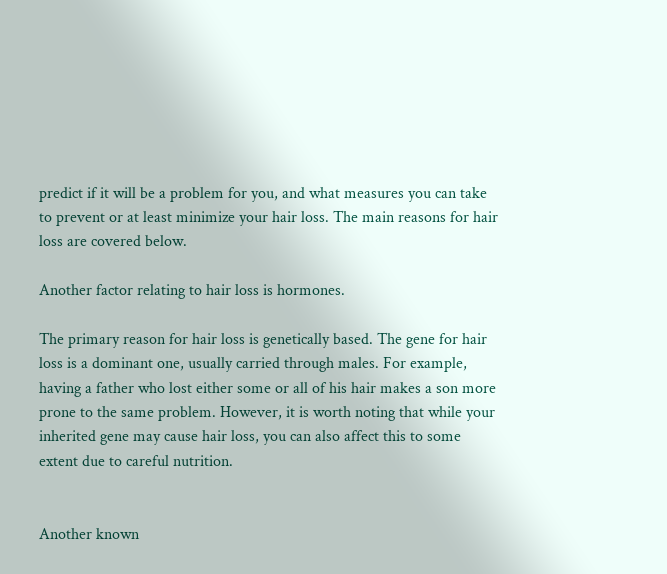predict if it will be a problem for you, and what measures you can take to prevent or at least minimize your hair loss. The main reasons for hair loss are covered below.

Another factor relating to hair loss is hormones.

The primary reason for hair loss is genetically based. The gene for hair loss is a dominant one, usually carried through males. For example, having a father who lost either some or all of his hair makes a son more prone to the same problem. However, it is worth noting that while your inherited gene may cause hair loss, you can also affect this to some extent due to careful nutrition.


Another known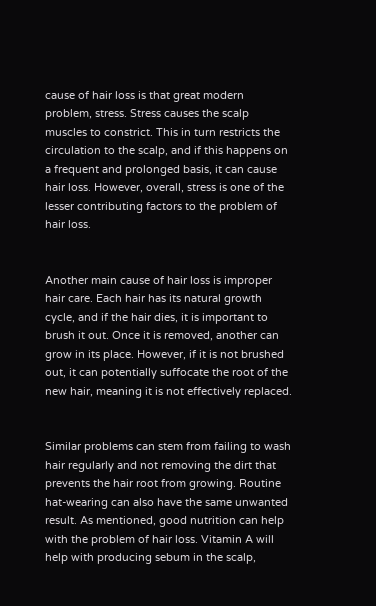cause of hair loss is that great modern problem, stress. Stress causes the scalp muscles to constrict. This in turn restricts the circulation to the scalp, and if this happens on a frequent and prolonged basis, it can cause hair loss. However, overall, stress is one of the lesser contributing factors to the problem of hair loss.


Another main cause of hair loss is improper hair care. Each hair has its natural growth cycle, and if the hair dies, it is important to brush it out. Once it is removed, another can grow in its place. However, if it is not brushed out, it can potentially suffocate the root of the new hair, meaning it is not effectively replaced.


Similar problems can stem from failing to wash hair regularly and not removing the dirt that prevents the hair root from growing. Routine hat-wearing can also have the same unwanted result. As mentioned, good nutrition can help with the problem of hair loss. Vitamin A will help with producing sebum in the scalp,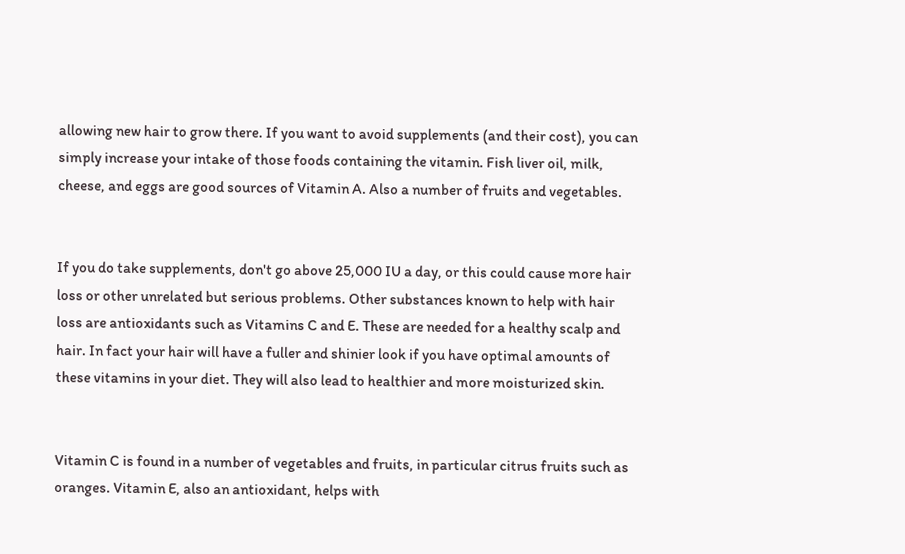allowing new hair to grow there. If you want to avoid supplements (and their cost), you can simply increase your intake of those foods containing the vitamin. Fish liver oil, milk, cheese, and eggs are good sources of Vitamin A. Also a number of fruits and vegetables.


If you do take supplements, don't go above 25,000 IU a day, or this could cause more hair loss or other unrelated but serious problems. Other substances known to help with hair loss are antioxidants such as Vitamins C and E. These are needed for a healthy scalp and hair. In fact your hair will have a fuller and shinier look if you have optimal amounts of these vitamins in your diet. They will also lead to healthier and more moisturized skin.


Vitamin C is found in a number of vegetables and fruits, in particular citrus fruits such as oranges. Vitamin E, also an antioxidant, helps with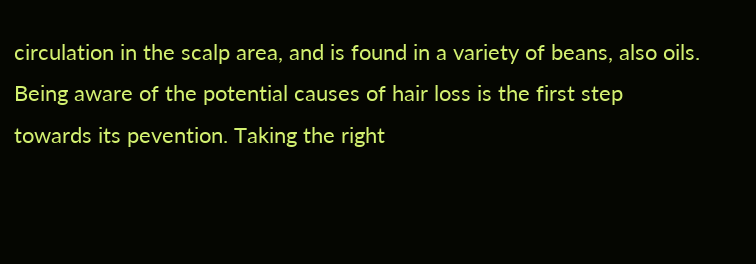circulation in the scalp area, and is found in a variety of beans, also oils. Being aware of the potential causes of hair loss is the first step towards its pevention. Taking the right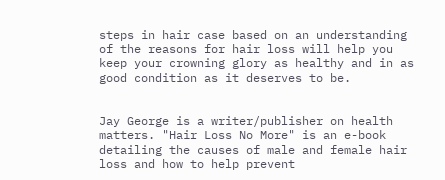steps in hair case based on an understanding of the reasons for hair loss will help you keep your crowning glory as healthy and in as good condition as it deserves to be.


Jay George is a writer/publisher on health matters. "Hair Loss No More" is an e-book detailing the causes of male and female hair loss and how to help prevent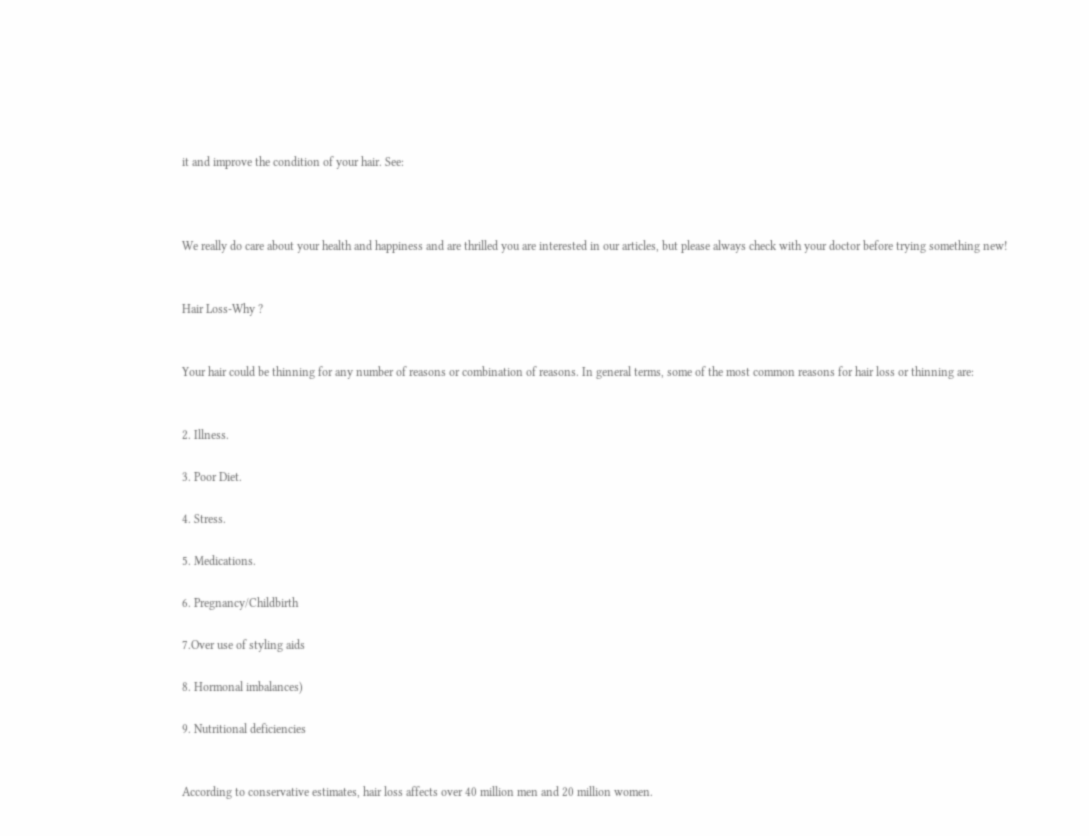it and improve the condition of your hair. See:



We really do care about your health and happiness and are thrilled you are interested in our articles, but please always check with your doctor before trying something new!


Hair Loss-Why ?


Your hair could be thinning for any number of reasons or combination of reasons. In general terms, some of the most common reasons for hair loss or thinning are:


2. Illness.

3. Poor Diet.

4. Stress.

5. Medications.

6. Pregnancy/Childbirth

7.Over use of styling aids

8. Hormonal imbalances)

9. Nutritional deficiencies


According to conservative estimates, hair loss affects over 40 million men and 20 million women.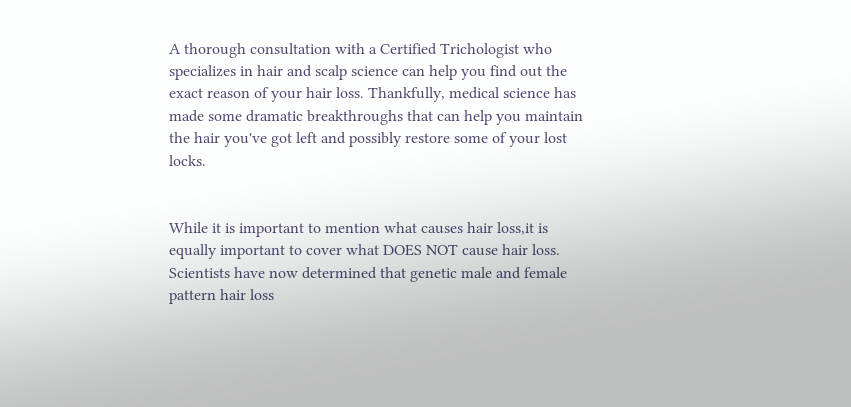A thorough consultation with a Certified Trichologist who specializes in hair and scalp science can help you find out the exact reason of your hair loss. Thankfully, medical science has made some dramatic breakthroughs that can help you maintain the hair you've got left and possibly restore some of your lost locks.


While it is important to mention what causes hair loss,it is equally important to cover what DOES NOT cause hair loss. Scientists have now determined that genetic male and female pattern hair loss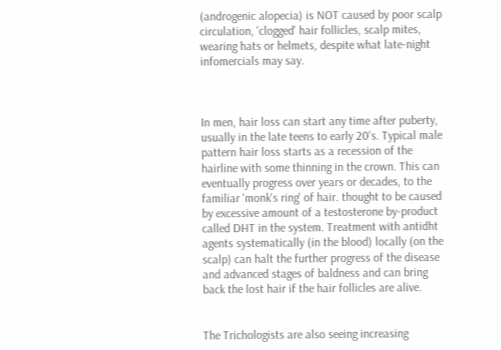(androgenic alopecia) is NOT caused by poor scalp circulation, 'clogged' hair follicles, scalp mites, wearing hats or helmets, despite what late-night infomercials may say.



In men, hair loss can start any time after puberty, usually in the late teens to early 20's. Typical male pattern hair loss starts as a recession of the hairline with some thinning in the crown. This can eventually progress over years or decades, to the familiar 'monk's ring' of hair. thought to be caused by excessive amount of a testosterone by-product called DHT in the system. Treatment with antidht agents systematically (in the blood) locally (on the scalp) can halt the further progress of the disease and advanced stages of baldness and can bring back the lost hair if the hair follicles are alive.


The Trichologists are also seeing increasing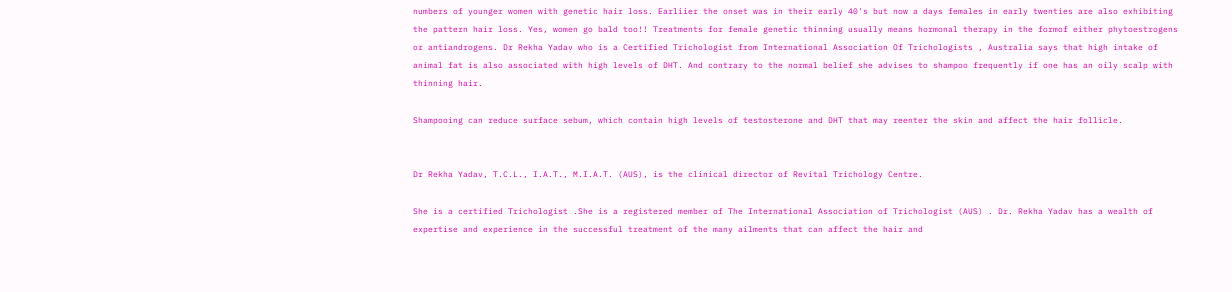numbers of younger women with genetic hair loss. Earliier the onset was in their early 40's but now a days females in early twenties are also exhibiting the pattern hair loss. Yes, women go bald too!! Treatments for female genetic thinning usually means hormonal therapy in the formof either phytoestrogens or antiandrogens. Dr Rekha Yadav who is a Certified Trichologist from International Association Of Trichologists , Australia says that high intake of animal fat is also associated with high levels of DHT. And contrary to the normal belief she advises to shampoo frequently if one has an oily scalp with thinning hair.

Shampooing can reduce surface sebum, which contain high levels of testosterone and DHT that may reenter the skin and affect the hair follicle.


Dr Rekha Yadav, T.C.L., I.A.T., M.I.A.T. (AUS), is the clinical director of Revital Trichology Centre.

She is a certified Trichologist .She is a registered member of The International Association of Trichologist (AUS) . Dr. Rekha Yadav has a wealth of expertise and experience in the successful treatment of the many ailments that can affect the hair and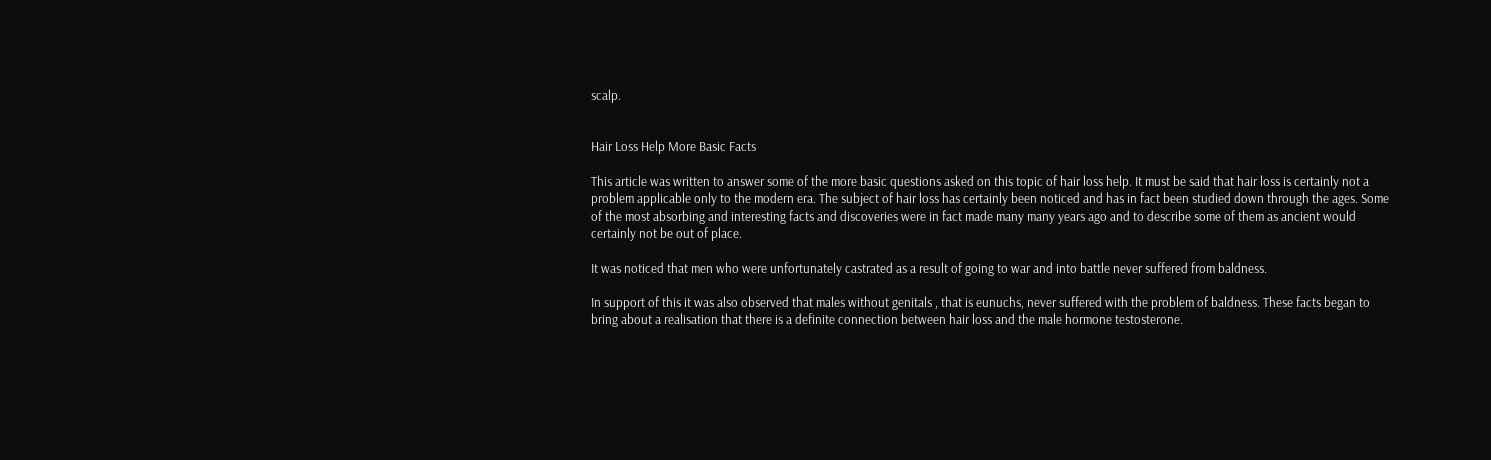scalp.


Hair Loss Help More Basic Facts

This article was written to answer some of the more basic questions asked on this topic of hair loss help. It must be said that hair loss is certainly not a problem applicable only to the modern era. The subject of hair loss has certainly been noticed and has in fact been studied down through the ages. Some of the most absorbing and interesting facts and discoveries were in fact made many many years ago and to describe some of them as ancient would certainly not be out of place.

It was noticed that men who were unfortunately castrated as a result of going to war and into battle never suffered from baldness.

In support of this it was also observed that males without genitals , that is eunuchs, never suffered with the problem of baldness. These facts began to bring about a realisation that there is a definite connection between hair loss and the male hormone testosterone.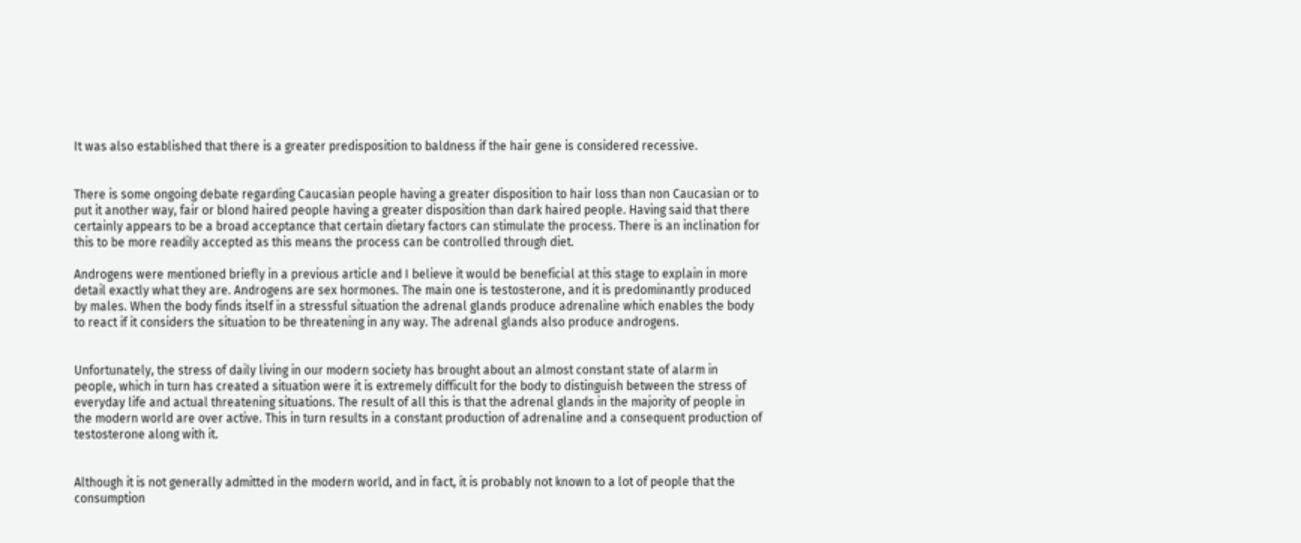It was also established that there is a greater predisposition to baldness if the hair gene is considered recessive.


There is some ongoing debate regarding Caucasian people having a greater disposition to hair loss than non Caucasian or to put it another way, fair or blond haired people having a greater disposition than dark haired people. Having said that there certainly appears to be a broad acceptance that certain dietary factors can stimulate the process. There is an inclination for this to be more readily accepted as this means the process can be controlled through diet.

Androgens were mentioned briefly in a previous article and I believe it would be beneficial at this stage to explain in more detail exactly what they are. Androgens are sex hormones. The main one is testosterone, and it is predominantly produced by males. When the body finds itself in a stressful situation the adrenal glands produce adrenaline which enables the body to react if it considers the situation to be threatening in any way. The adrenal glands also produce androgens.


Unfortunately, the stress of daily living in our modern society has brought about an almost constant state of alarm in people, which in turn has created a situation were it is extremely difficult for the body to distinguish between the stress of everyday life and actual threatening situations. The result of all this is that the adrenal glands in the majority of people in the modern world are over active. This in turn results in a constant production of adrenaline and a consequent production of testosterone along with it.


Although it is not generally admitted in the modern world, and in fact, it is probably not known to a lot of people that the consumption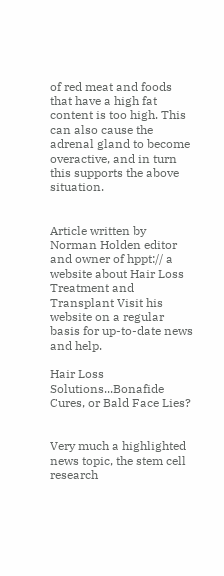of red meat and foods that have a high fat content is too high. This can also cause the adrenal gland to become overactive, and in turn this supports the above situation.


Article written by Norman Holden editor and owner of hppt:// a website about Hair Loss Treatment and Transplant Visit his website on a regular basis for up-to-date news and help.

Hair Loss Solutions...Bonafide Cures, or Bald Face Lies?


Very much a highlighted news topic, the stem cell research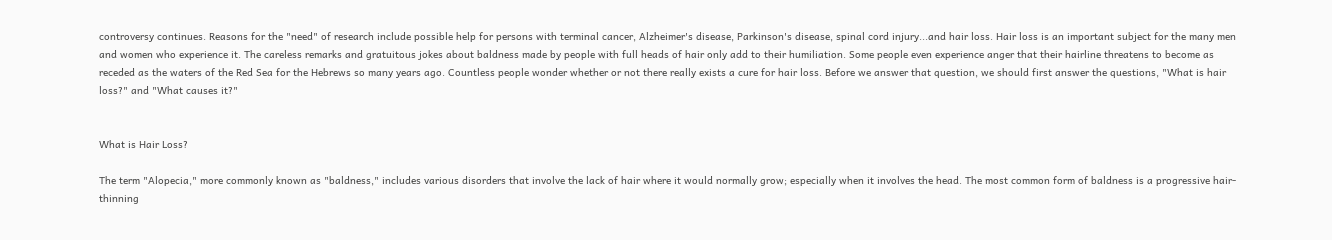controversy continues. Reasons for the "need" of research include possible help for persons with terminal cancer, Alzheimer's disease, Parkinson's disease, spinal cord injury...and hair loss. Hair loss is an important subject for the many men and women who experience it. The careless remarks and gratuitous jokes about baldness made by people with full heads of hair only add to their humiliation. Some people even experience anger that their hairline threatens to become as receded as the waters of the Red Sea for the Hebrews so many years ago. Countless people wonder whether or not there really exists a cure for hair loss. Before we answer that question, we should first answer the questions, "What is hair loss?" and "What causes it?"


What is Hair Loss?

The term "Alopecia," more commonly known as "baldness," includes various disorders that involve the lack of hair where it would normally grow; especially when it involves the head. The most common form of baldness is a progressive hair-thinning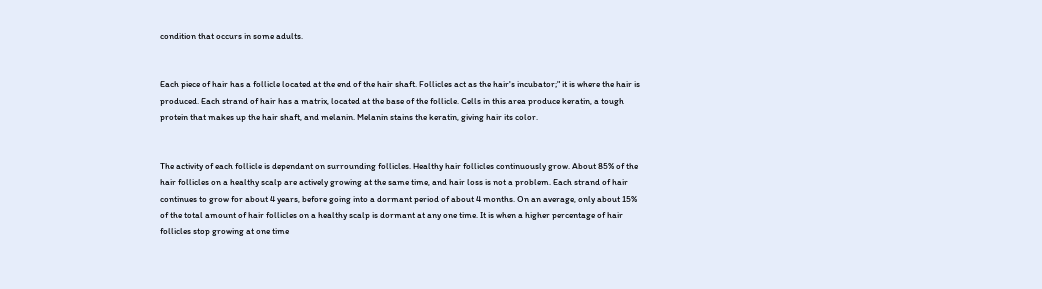condition that occurs in some adults.


Each piece of hair has a follicle located at the end of the hair shaft. Follicles act as the hair's incubator;" it is where the hair is produced. Each strand of hair has a matrix, located at the base of the follicle. Cells in this area produce keratin, a tough protein that makes up the hair shaft, and melanin. Melanin stains the keratin, giving hair its color.


The activity of each follicle is dependant on surrounding follicles. Healthy hair follicles continuously grow. About 85% of the hair follicles on a healthy scalp are actively growing at the same time, and hair loss is not a problem. Each strand of hair continues to grow for about 4 years, before going into a dormant period of about 4 months. On an average, only about 15% of the total amount of hair follicles on a healthy scalp is dormant at any one time. It is when a higher percentage of hair follicles stop growing at one time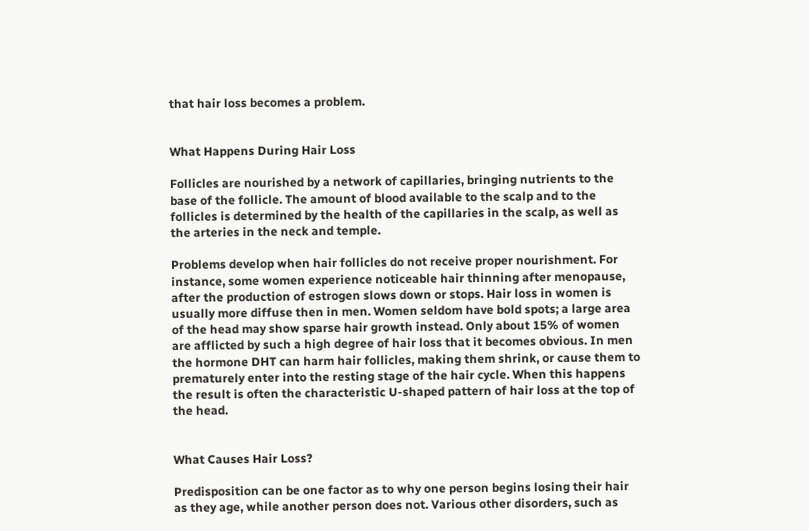that hair loss becomes a problem.


What Happens During Hair Loss

Follicles are nourished by a network of capillaries, bringing nutrients to the base of the follicle. The amount of blood available to the scalp and to the follicles is determined by the health of the capillaries in the scalp, as well as the arteries in the neck and temple.

Problems develop when hair follicles do not receive proper nourishment. For instance, some women experience noticeable hair thinning after menopause, after the production of estrogen slows down or stops. Hair loss in women is usually more diffuse then in men. Women seldom have bold spots; a large area of the head may show sparse hair growth instead. Only about 15% of women are afflicted by such a high degree of hair loss that it becomes obvious. In men the hormone DHT can harm hair follicles, making them shrink, or cause them to prematurely enter into the resting stage of the hair cycle. When this happens the result is often the characteristic U-shaped pattern of hair loss at the top of the head.


What Causes Hair Loss?

Predisposition can be one factor as to why one person begins losing their hair as they age, while another person does not. Various other disorders, such as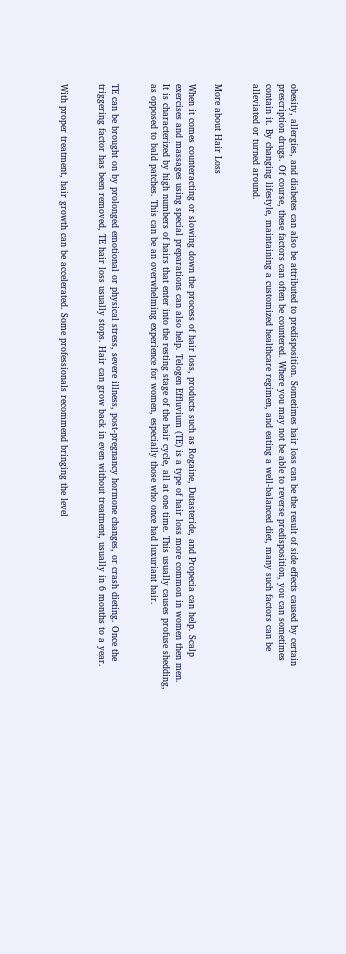obesity, allergies, and diabetes can also be attributed to predisposition. Sometimes hair loss can be the result of side effects caused by certain prescription drugs. Of course, these factors can often be countered. Where you may not be able to reverse predisposition, you can sometimes contain it. By changing lifestyle, maintaining a customized healthcare regimen, and eating a well-balanced diet, many such factors can be alleviated or turned around.


More about Hair Loss

When it comes counteracting or slowing down the process of hair loss, products such as Rogaine, Dutasteride, and Propecia can help. Scalp exercises and massages using special preparations can also help. Telogen Effluvium (TE) is a type of hair loss more common in women then men. It is characterized by high numbers of hairs that enter into the resting stage of the hair cycle, all at one time. This usually causes profuse shedding, as opposed to bald patches. This can be an overwhelming experience for women, especially those who once had luxuriant hair.


TE can be brought on by prolonged emotional or physical stress, severe illness, post-pregnancy hormone changes, or crash dieting. Once the triggering factor has been removed, TE hair loss usually stops. Hair can grow back in even without treatment, usually in 6 months to a year.


With proper treatment, hair growth can be accelerated. Some professionals recommend bringing the level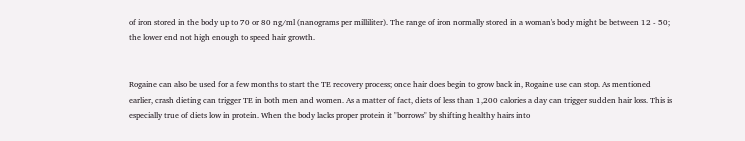of iron stored in the body up to 70 or 80 ng/ml (nanograms per milliliter). The range of iron normally stored in a woman's body might be between 12 - 50; the lower end not high enough to speed hair growth.


Rogaine can also be used for a few months to start the TE recovery process; once hair does begin to grow back in, Rogaine use can stop. As mentioned earlier, crash dieting can trigger TE in both men and women. As a matter of fact, diets of less than 1,200 calories a day can trigger sudden hair loss. This is especially true of diets low in protein. When the body lacks proper protein it "borrows" by shifting healthy hairs into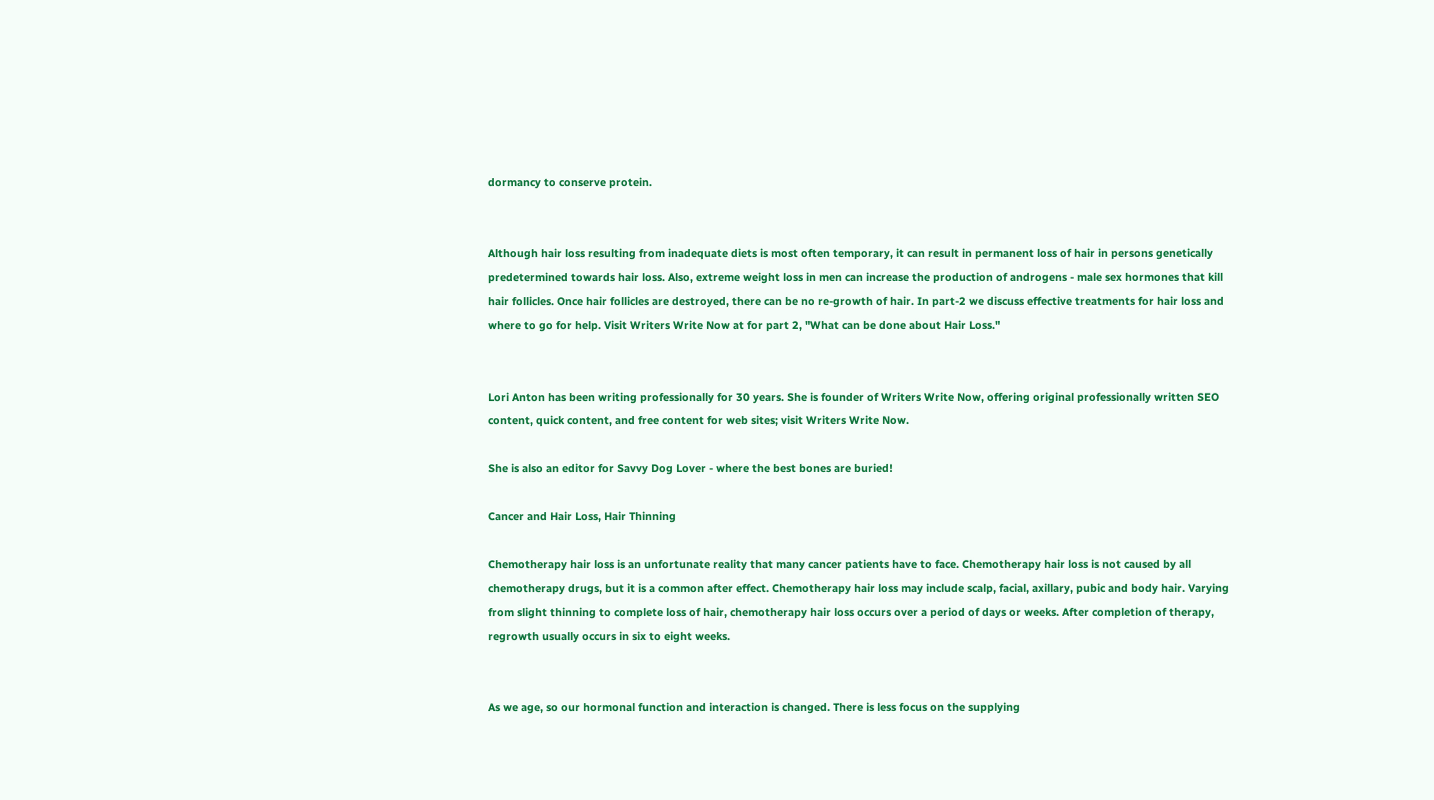dormancy to conserve protein.


Although hair loss resulting from inadequate diets is most often temporary, it can result in permanent loss of hair in persons genetically predetermined towards hair loss. Also, extreme weight loss in men can increase the production of androgens - male sex hormones that kill hair follicles. Once hair follicles are destroyed, there can be no re-growth of hair. In part-2 we discuss effective treatments for hair loss and where to go for help. Visit Writers Write Now at for part 2, "What can be done about Hair Loss."


Lori Anton has been writing professionally for 30 years. She is founder of Writers Write Now, offering original professionally written SEO content, quick content, and free content for web sites; visit Writers Write Now.

She is also an editor for Savvy Dog Lover - where the best bones are buried!

Cancer and Hair Loss, Hair Thinning

Chemotherapy hair loss is an unfortunate reality that many cancer patients have to face. Chemotherapy hair loss is not caused by all chemotherapy drugs, but it is a common after effect. Chemotherapy hair loss may include scalp, facial, axillary, pubic and body hair. Varying from slight thinning to complete loss of hair, chemotherapy hair loss occurs over a period of days or weeks. After completion of therapy, regrowth usually occurs in six to eight weeks.


As we age, so our hormonal function and interaction is changed. There is less focus on the supplying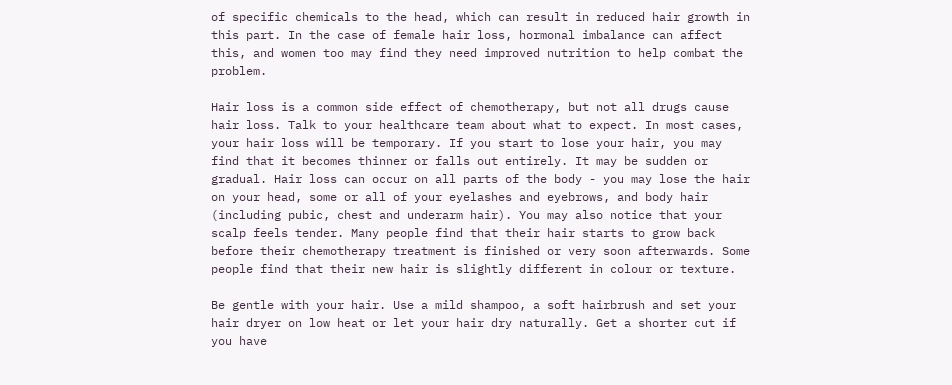of specific chemicals to the head, which can result in reduced hair growth in this part. In the case of female hair loss, hormonal imbalance can affect this, and women too may find they need improved nutrition to help combat the problem.

Hair loss is a common side effect of chemotherapy, but not all drugs cause hair loss. Talk to your healthcare team about what to expect. In most cases, your hair loss will be temporary. If you start to lose your hair, you may find that it becomes thinner or falls out entirely. It may be sudden or gradual. Hair loss can occur on all parts of the body - you may lose the hair on your head, some or all of your eyelashes and eyebrows, and body hair (including pubic, chest and underarm hair). You may also notice that your scalp feels tender. Many people find that their hair starts to grow back before their chemotherapy treatment is finished or very soon afterwards. Some people find that their new hair is slightly different in colour or texture.

Be gentle with your hair. Use a mild shampoo, a soft hairbrush and set your hair dryer on low heat or let your hair dry naturally. Get a shorter cut if you have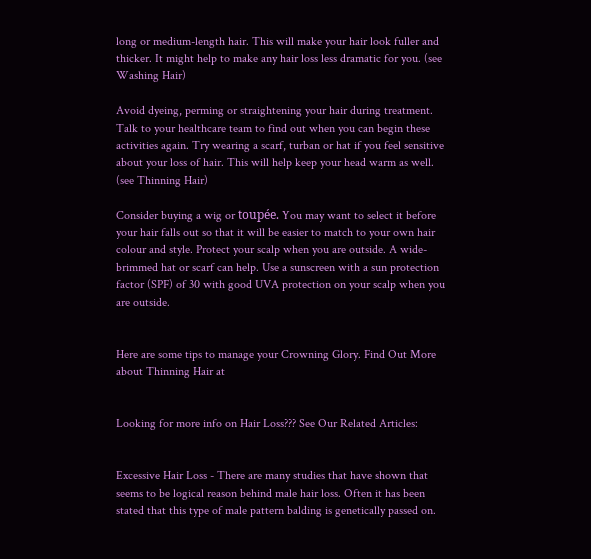long or medium-length hair. This will make your hair look fuller and thicker. It might help to make any hair loss less dramatic for you. (see Washing Hair)

Avoid dyeing, perming or straightening your hair during treatment. Talk to your healthcare team to find out when you can begin these activities again. Try wearing a scarf, turban or hat if you feel sensitive about your loss of hair. This will help keep your head warm as well. (see Thinning Hair)

Consider buying a wig or toupée. You may want to select it before your hair falls out so that it will be easier to match to your own hair colour and style. Protect your scalp when you are outside. A wide-brimmed hat or scarf can help. Use a sunscreen with a sun protection factor (SPF) of 30 with good UVA protection on your scalp when you are outside.


Here are some tips to manage your Crowning Glory. Find Out More about Thinning Hair at


Looking for more info on Hair Loss??? See Our Related Articles:


Excessive Hair Loss - There are many studies that have shown that seems to be logical reason behind male hair loss. Often it has been stated that this type of male pattern balding is genetically passed on.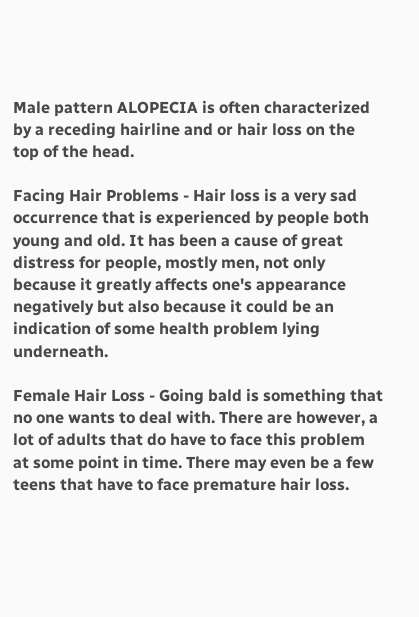Male pattern ALOPECIA is often characterized by a receding hairline and or hair loss on the top of the head.

Facing Hair Problems - Hair loss is a very sad occurrence that is experienced by people both young and old. It has been a cause of great distress for people, mostly men, not only because it greatly affects one's appearance negatively but also because it could be an indication of some health problem lying underneath.

Female Hair Loss - Going bald is something that no one wants to deal with. There are however, a lot of adults that do have to face this problem at some point in time. There may even be a few teens that have to face premature hair loss.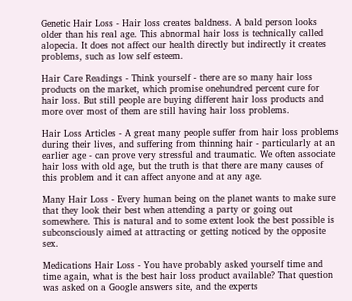Genetic Hair Loss - Hair loss creates baldness. A bald person looks older than his real age. This abnormal hair loss is technically called alopecia. It does not affect our health directly but indirectly it creates problems, such as low self esteem.

Hair Care Readings - Think yourself - there are so many hair loss products on the market, which promise onehundred percent cure for hair loss. But still people are buying different hair loss products and more over most of them are still having hair loss problems.

Hair Loss Articles - A great many people suffer from hair loss problems during their lives, and suffering from thinning hair - particularly at an earlier age - can prove very stressful and traumatic. We often associate hair loss with old age, but the truth is that there are many causes of this problem and it can affect anyone and at any age.

Many Hair Loss - Every human being on the planet wants to make sure that they look their best when attending a party or going out somewhere. This is natural and to some extent look the best possible is subconsciously aimed at attracting or getting noticed by the opposite sex.

Medications Hair Loss - You have probably asked yourself time and time again, what is the best hair loss product available? That question was asked on a Google answers site, and the experts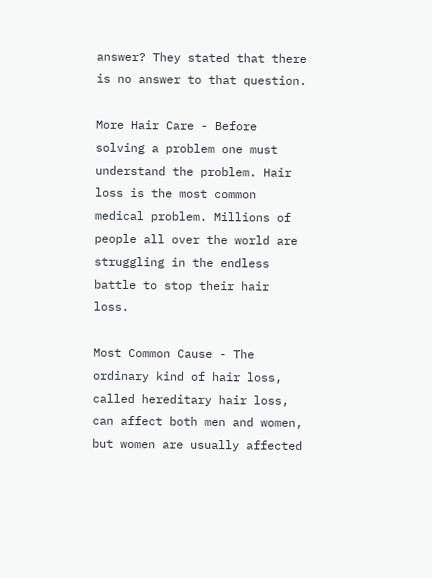answer? They stated that there is no answer to that question.

More Hair Care - Before solving a problem one must understand the problem. Hair loss is the most common medical problem. Millions of people all over the world are struggling in the endless battle to stop their hair loss.

Most Common Cause - The ordinary kind of hair loss, called hereditary hair loss, can affect both men and women, but women are usually affected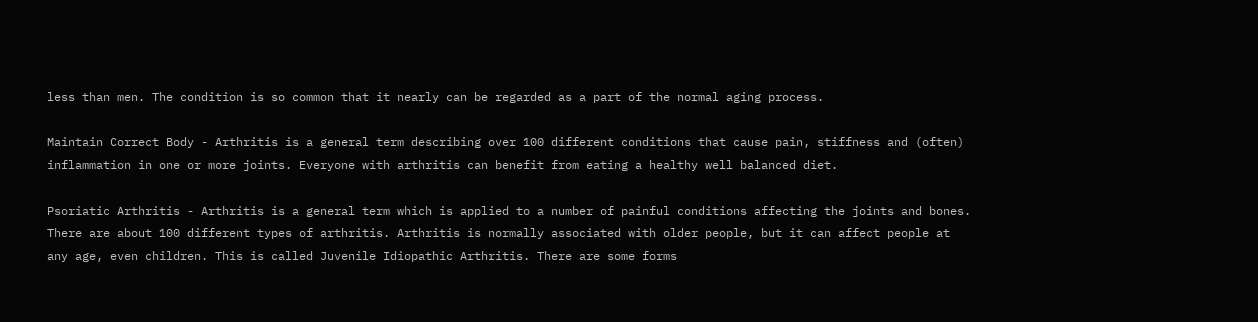less than men. The condition is so common that it nearly can be regarded as a part of the normal aging process.

Maintain Correct Body - Arthritis is a general term describing over 100 different conditions that cause pain, stiffness and (often) inflammation in one or more joints. Everyone with arthritis can benefit from eating a healthy well balanced diet.

Psoriatic Arthritis - Arthritis is a general term which is applied to a number of painful conditions affecting the joints and bones. There are about 100 different types of arthritis. Arthritis is normally associated with older people, but it can affect people at any age, even children. This is called Juvenile Idiopathic Arthritis. There are some forms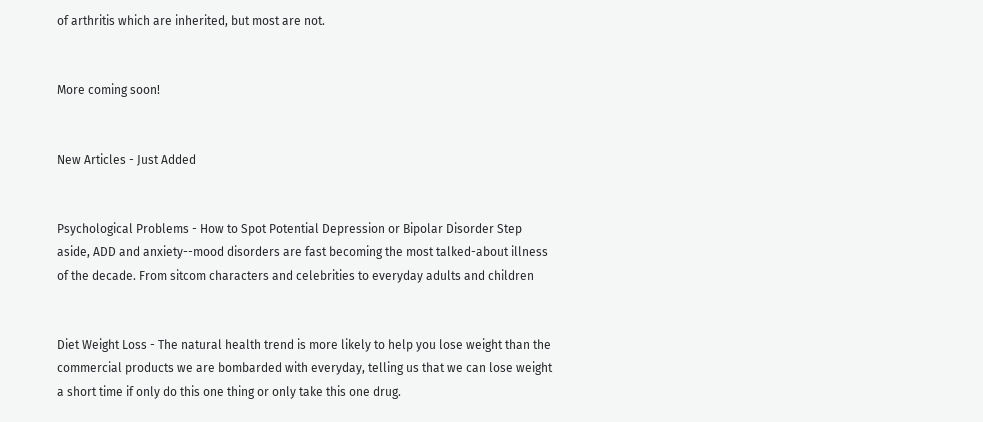of arthritis which are inherited, but most are not.


More coming soon!


New Articles - Just Added


Psychological Problems - How to Spot Potential Depression or Bipolar Disorder Step aside, ADD and anxiety--mood disorders are fast becoming the most talked-about illness of the decade. From sitcom characters and celebrities to everyday adults and children


Diet Weight Loss - The natural health trend is more likely to help you lose weight than the commercial products we are bombarded with everyday, telling us that we can lose weight a short time if only do this one thing or only take this one drug.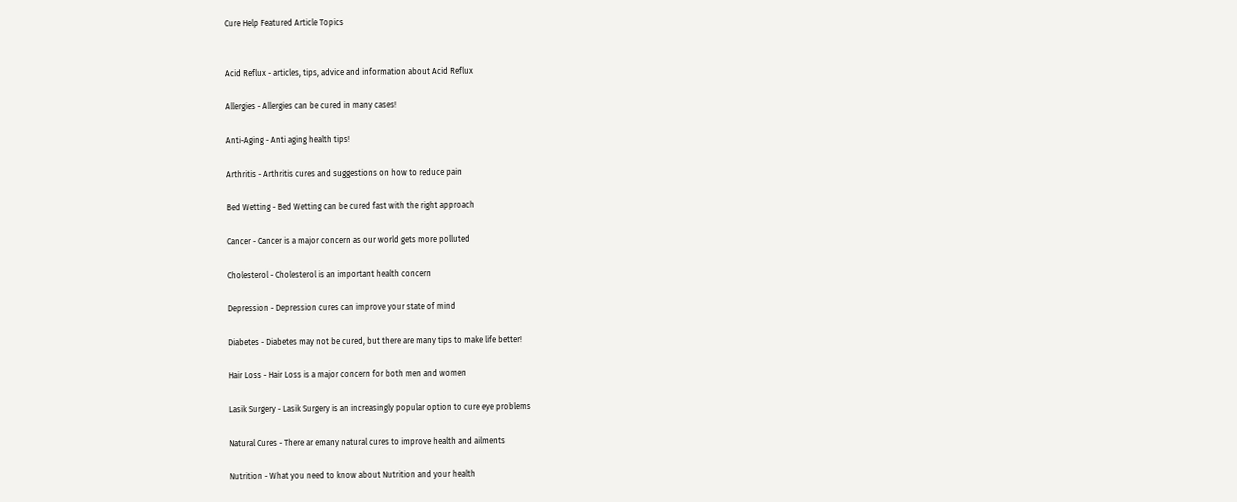Cure Help Featured Article Topics


Acid Reflux - articles, tips, advice and information about Acid Reflux

Allergies - Allergies can be cured in many cases!

Anti-Aging - Anti aging health tips!

Arthritis - Arthritis cures and suggestions on how to reduce pain

Bed Wetting - Bed Wetting can be cured fast with the right approach

Cancer - Cancer is a major concern as our world gets more polluted

Cholesterol - Cholesterol is an important health concern

Depression - Depression cures can improve your state of mind

Diabetes - Diabetes may not be cured, but there are many tips to make life better!

Hair Loss - Hair Loss is a major concern for both men and women

Lasik Surgery - Lasik Surgery is an increasingly popular option to cure eye problems

Natural Cures - There ar emany natural cures to improve health and ailments

Nutrition - What you need to know about Nutrition and your health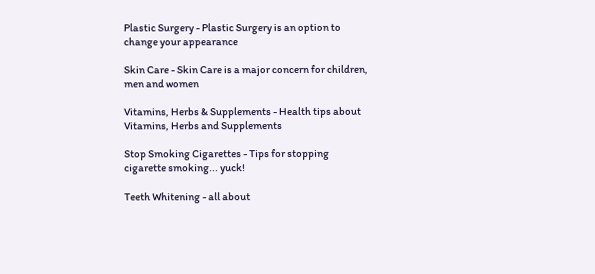Plastic Surgery - Plastic Surgery is an option to change your appearance

Skin Care - Skin Care is a major concern for children, men and women

Vitamins, Herbs & Supplements - Health tips about Vitamins, Herbs and Supplements

Stop Smoking Cigarettes - Tips for stopping cigarette smoking... yuck!

Teeth Whitening - all about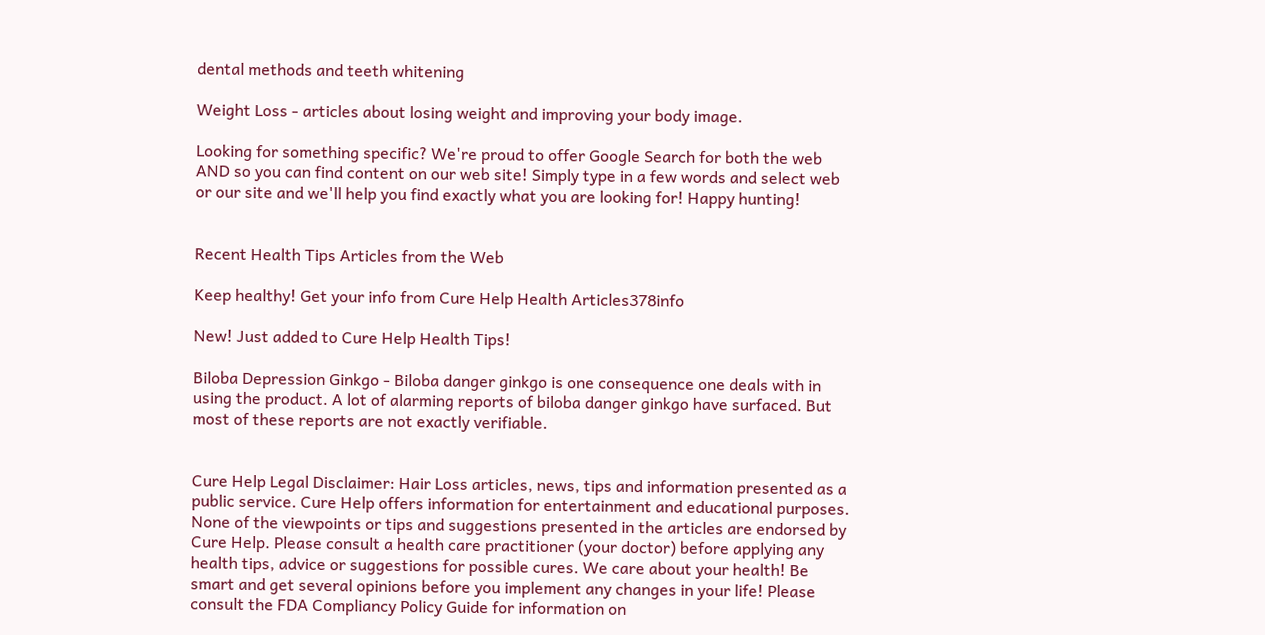dental methods and teeth whitening

Weight Loss - articles about losing weight and improving your body image.

Looking for something specific? We're proud to offer Google Search for both the web AND so you can find content on our web site! Simply type in a few words and select web or our site and we'll help you find exactly what you are looking for! Happy hunting!


Recent Health Tips Articles from the Web

Keep healthy! Get your info from Cure Help Health Articles378info

New! Just added to Cure Help Health Tips!

Biloba Depression Ginkgo - Biloba danger ginkgo is one consequence one deals with in using the product. A lot of alarming reports of biloba danger ginkgo have surfaced. But most of these reports are not exactly verifiable.


Cure Help Legal Disclaimer: Hair Loss articles, news, tips and information presented as a public service. Cure Help offers information for entertainment and educational purposes. None of the viewpoints or tips and suggestions presented in the articles are endorsed by Cure Help. Please consult a health care practitioner (your doctor) before applying any health tips, advice or suggestions for possible cures. We care about your health! Be smart and get several opinions before you implement any changes in your life! Please consult the FDA Compliancy Policy Guide for information on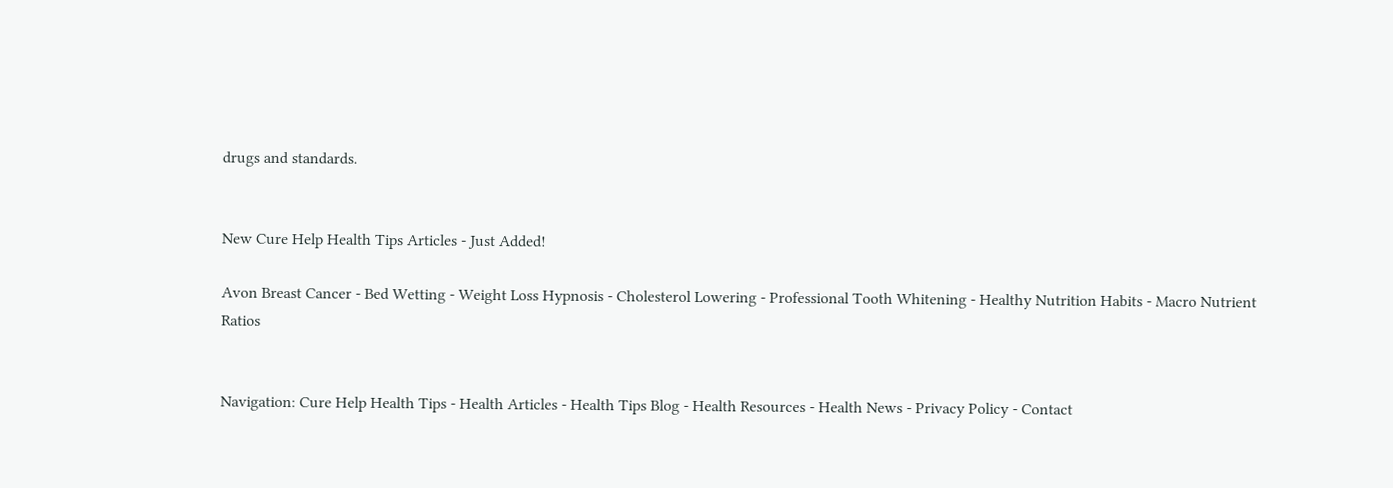drugs and standards.


New Cure Help Health Tips Articles - Just Added!

Avon Breast Cancer - Bed Wetting - Weight Loss Hypnosis - Cholesterol Lowering - Professional Tooth Whitening - Healthy Nutrition Habits - Macro Nutrient Ratios


Navigation: Cure Help Health Tips - Health Articles - Health Tips Blog - Health Resources - Health News - Privacy Policy - Contact